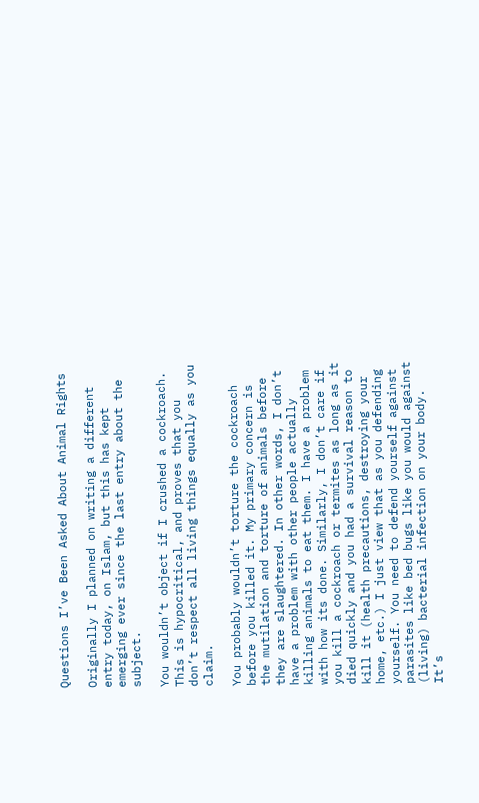Questions I’ve Been Asked About Animal Rights

Originally I planned on writing a different entry today, on Islam, but this has kept emerging ever since the last entry about the subject.

You wouldn’t object if I crushed a cockroach. This is hypocritical, and proves that you don’t respect all living things equally as you claim.

You probably wouldn’t torture the cockroach before you killed it. My primary concern is the mutilation and torture of animals before they are slaughtered. In other words, I don’t have a problem with other people actually killing animals to eat them. I have a problem with how its done. Similarly, I don’t care if you kill a cockroach or termites as long as it died quickly and you had a survival reason to kill it (health precautions, destroying your home, etc.) I just view that as you defending yourself. You need to defend yourself against parasites like bed bugs like you would against (living) bacterial infection on your body. It’s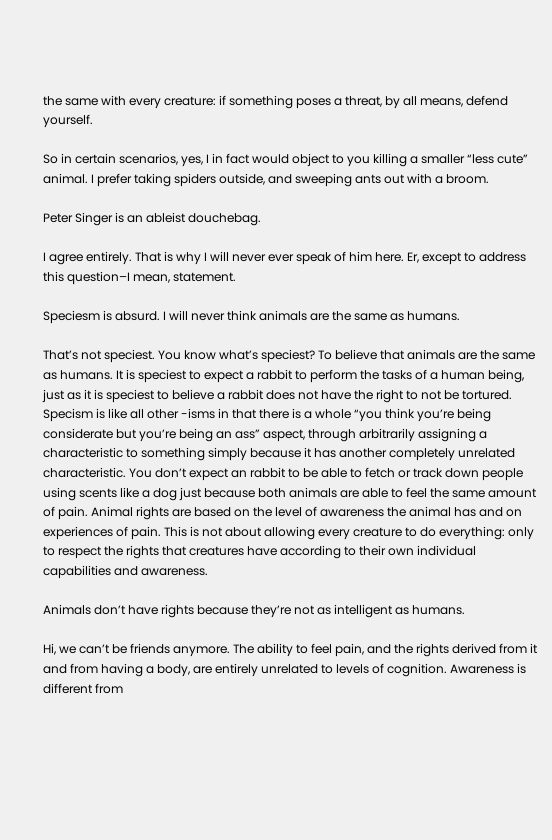the same with every creature: if something poses a threat, by all means, defend yourself.

So in certain scenarios, yes, I in fact would object to you killing a smaller “less cute” animal. I prefer taking spiders outside, and sweeping ants out with a broom.

Peter Singer is an ableist douchebag.

I agree entirely. That is why I will never ever speak of him here. Er, except to address this question–I mean, statement.

Speciesm is absurd. I will never think animals are the same as humans.

That’s not speciest. You know what’s speciest? To believe that animals are the same as humans. It is speciest to expect a rabbit to perform the tasks of a human being, just as it is speciest to believe a rabbit does not have the right to not be tortured. Specism is like all other -isms in that there is a whole “you think you’re being considerate but you’re being an ass” aspect, through arbitrarily assigning a characteristic to something simply because it has another completely unrelated characteristic. You don’t expect an rabbit to be able to fetch or track down people using scents like a dog just because both animals are able to feel the same amount of pain. Animal rights are based on the level of awareness the animal has and on experiences of pain. This is not about allowing every creature to do everything: only to respect the rights that creatures have according to their own individual capabilities and awareness.

Animals don’t have rights because they’re not as intelligent as humans.

Hi, we can’t be friends anymore. The ability to feel pain, and the rights derived from it and from having a body, are entirely unrelated to levels of cognition. Awareness is different from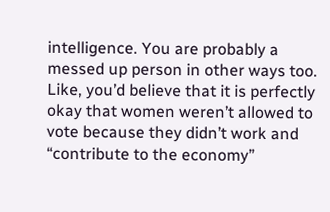intelligence. You are probably a messed up person in other ways too. Like, you’d believe that it is perfectly okay that women weren’t allowed to vote because they didn’t work and “contribute to the economy”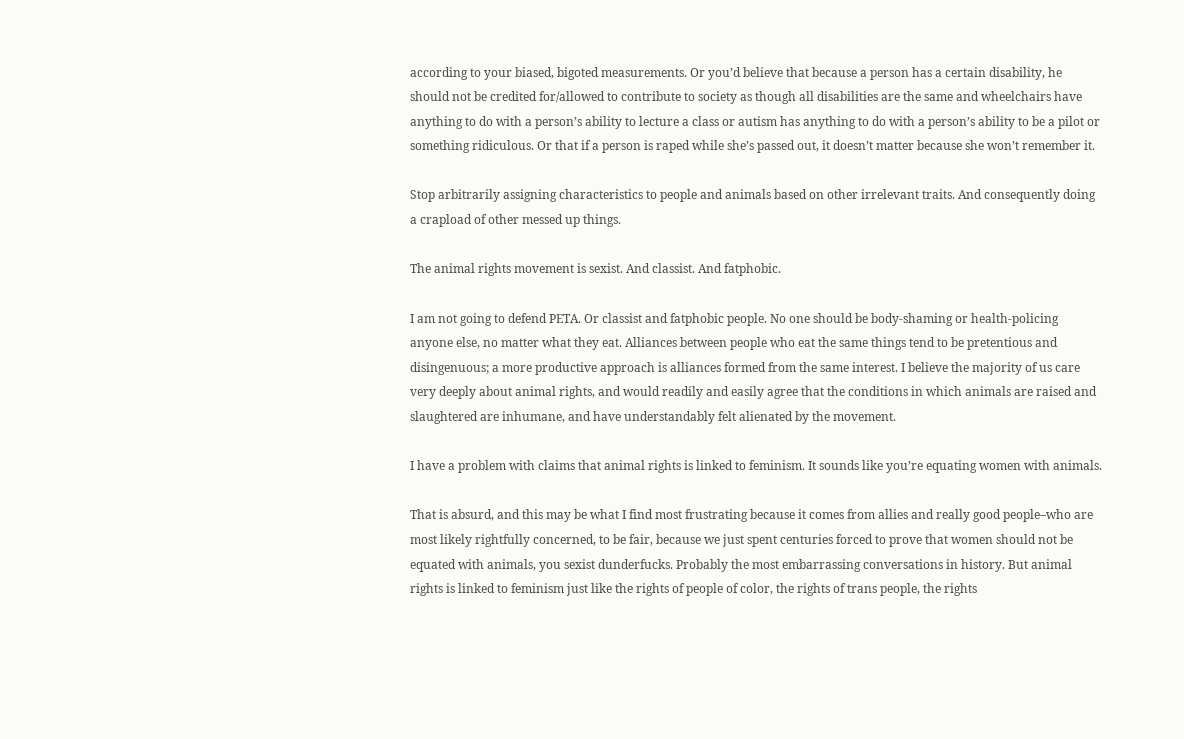according to your biased, bigoted measurements. Or you’d believe that because a person has a certain disability, he should not be credited for/allowed to contribute to society as though all disabilities are the same and wheelchairs have anything to do with a person’s ability to lecture a class or autism has anything to do with a person’s ability to be a pilot or something ridiculous. Or that if a person is raped while she’s passed out, it doesn’t matter because she won’t remember it.

Stop arbitrarily assigning characteristics to people and animals based on other irrelevant traits. And consequently doing a crapload of other messed up things.

The animal rights movement is sexist. And classist. And fatphobic.

I am not going to defend PETA. Or classist and fatphobic people. No one should be body-shaming or health-policing anyone else, no matter what they eat. Alliances between people who eat the same things tend to be pretentious and disingenuous; a more productive approach is alliances formed from the same interest. I believe the majority of us care very deeply about animal rights, and would readily and easily agree that the conditions in which animals are raised and slaughtered are inhumane, and have understandably felt alienated by the movement.

I have a problem with claims that animal rights is linked to feminism. It sounds like you’re equating women with animals.

That is absurd, and this may be what I find most frustrating because it comes from allies and really good people–who are most likely rightfully concerned, to be fair, because we just spent centuries forced to prove that women should not be equated with animals, you sexist dunderfucks. Probably the most embarrassing conversations in history. But animal rights is linked to feminism just like the rights of people of color, the rights of trans people, the rights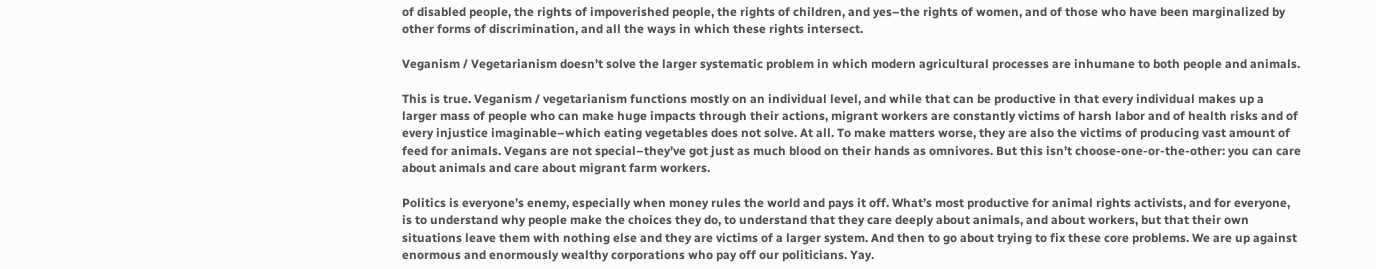of disabled people, the rights of impoverished people, the rights of children, and yes–the rights of women, and of those who have been marginalized by other forms of discrimination, and all the ways in which these rights intersect.

Veganism / Vegetarianism doesn’t solve the larger systematic problem in which modern agricultural processes are inhumane to both people and animals.

This is true. Veganism / vegetarianism functions mostly on an individual level, and while that can be productive in that every individual makes up a larger mass of people who can make huge impacts through their actions, migrant workers are constantly victims of harsh labor and of health risks and of every injustice imaginable–which eating vegetables does not solve. At all. To make matters worse, they are also the victims of producing vast amount of feed for animals. Vegans are not special–they’ve got just as much blood on their hands as omnivores. But this isn’t choose-one-or-the-other: you can care about animals and care about migrant farm workers.

Politics is everyone’s enemy, especially when money rules the world and pays it off. What’s most productive for animal rights activists, and for everyone, is to understand why people make the choices they do, to understand that they care deeply about animals, and about workers, but that their own situations leave them with nothing else and they are victims of a larger system. And then to go about trying to fix these core problems. We are up against enormous and enormously wealthy corporations who pay off our politicians. Yay.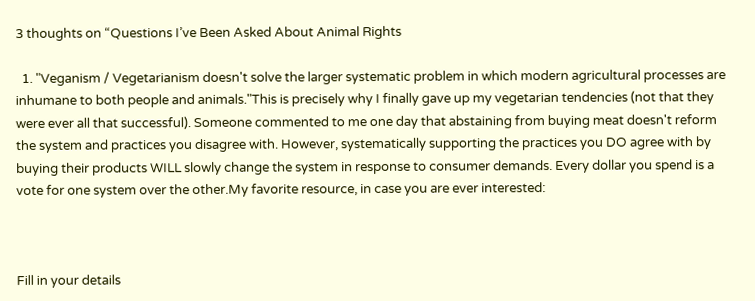3 thoughts on “Questions I’ve Been Asked About Animal Rights

  1. "Veganism / Vegetarianism doesn't solve the larger systematic problem in which modern agricultural processes are inhumane to both people and animals."This is precisely why I finally gave up my vegetarian tendencies (not that they were ever all that successful). Someone commented to me one day that abstaining from buying meat doesn't reform the system and practices you disagree with. However, systematically supporting the practices you DO agree with by buying their products WILL slowly change the system in response to consumer demands. Every dollar you spend is a vote for one system over the other.My favorite resource, in case you are ever interested:



Fill in your details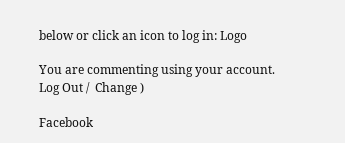below or click an icon to log in: Logo

You are commenting using your account. Log Out /  Change )

Facebook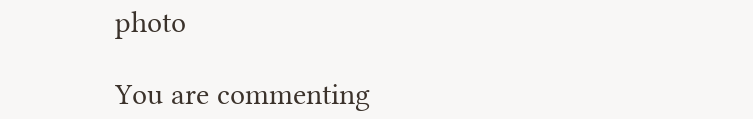photo

You are commenting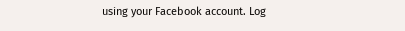using your Facebook account. Log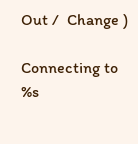Out /  Change )

Connecting to %s